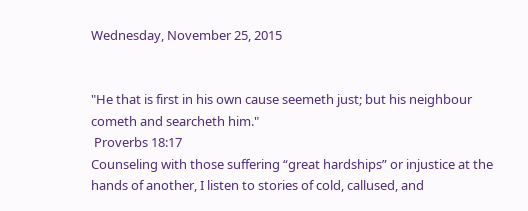Wednesday, November 25, 2015


"He that is first in his own cause seemeth just; but his neighbour cometh and searcheth him."
 Proverbs 18:17
Counseling with those suffering “great hardships” or injustice at the hands of another, I listen to stories of cold, callused, and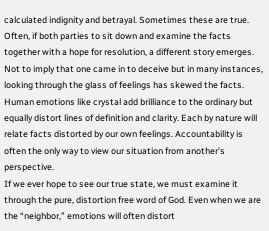calculated indignity and betrayal. Sometimes these are true. Often, if both parties to sit down and examine the facts together with a hope for resolution, a different story emerges. Not to imply that one came in to deceive but in many instances, looking through the glass of feelings has skewed the facts.
Human emotions like crystal add brilliance to the ordinary but equally distort lines of definition and clarity. Each by nature will relate facts distorted by our own feelings. Accountability is often the only way to view our situation from another’s perspective.
If we ever hope to see our true state, we must examine it through the pure, distortion free word of God. Even when we are the “neighbor,” emotions will often distort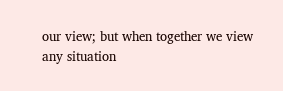our view; but when together we view any situation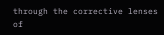through the corrective lenses of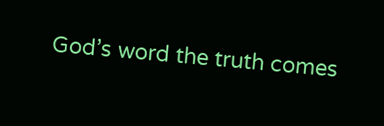God’s word the truth comes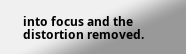into focus and the distortion removed.